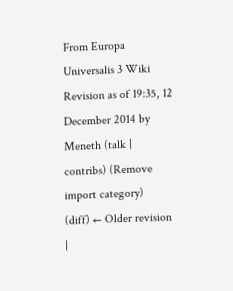From Europa Universalis 3 Wiki
Revision as of 19:35, 12 December 2014 by Meneth (talk | contribs) (Remove import category)
(diff) ← Older revision |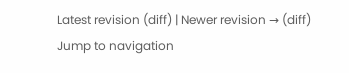Latest revision (diff) | Newer revision → (diff)
Jump to navigation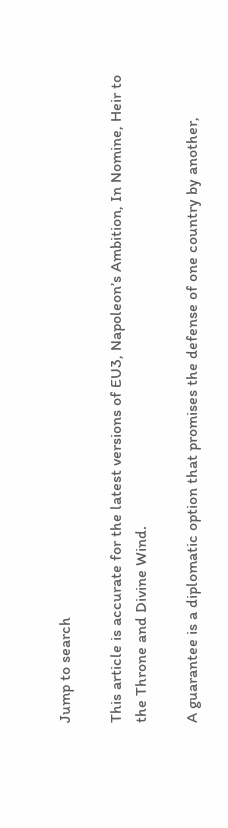Jump to search

This article is accurate for the latest versions of EU3, Napoleon’s Ambition, In Nomine, Heir to the Throne and Divine Wind.

A guarantee is a diplomatic option that promises the defense of one country by another,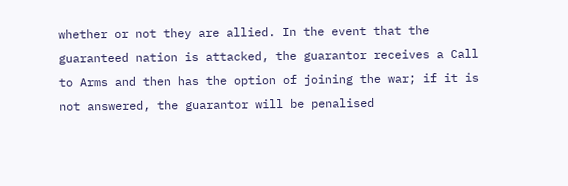whether or not they are allied. In the event that the guaranteed nation is attacked, the guarantor receives a Call to Arms and then has the option of joining the war; if it is not answered, the guarantor will be penalised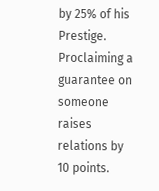by 25% of his Prestige. Proclaiming a guarantee on someone raises relations by 10 points.